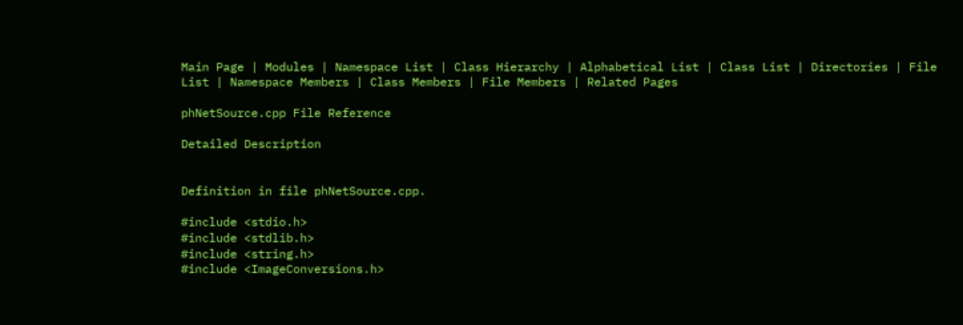Main Page | Modules | Namespace List | Class Hierarchy | Alphabetical List | Class List | Directories | File List | Namespace Members | Class Members | File Members | Related Pages

phNetSource.cpp File Reference

Detailed Description


Definition in file phNetSource.cpp.

#include <stdio.h>
#include <stdlib.h>
#include <string.h>
#include <ImageConversions.h>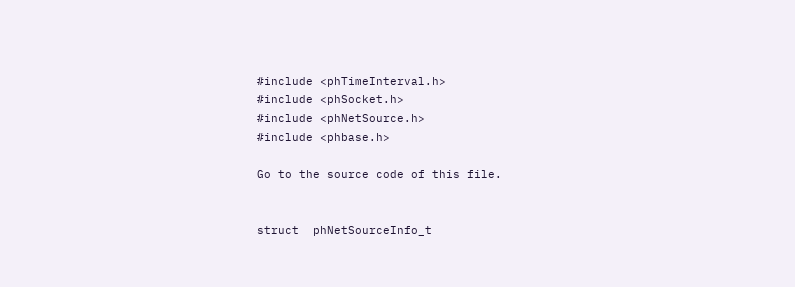#include <phTimeInterval.h>
#include <phSocket.h>
#include <phNetSource.h>
#include <phbase.h>

Go to the source code of this file.


struct  phNetSourceInfo_t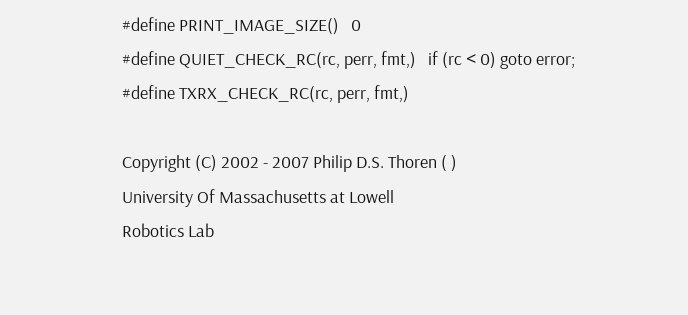#define PRINT_IMAGE_SIZE()   0
#define QUIET_CHECK_RC(rc, perr, fmt,)   if (rc < 0) goto error;
#define TXRX_CHECK_RC(rc, perr, fmt,)

Copyright (C) 2002 - 2007 Philip D.S. Thoren ( )
University Of Massachusetts at Lowell
Robotics Lab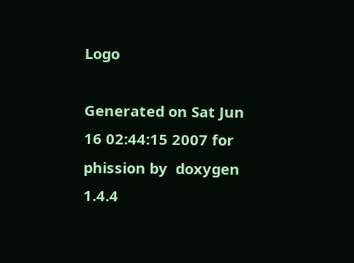Logo

Generated on Sat Jun 16 02:44:15 2007 for phission by  doxygen 1.4.4